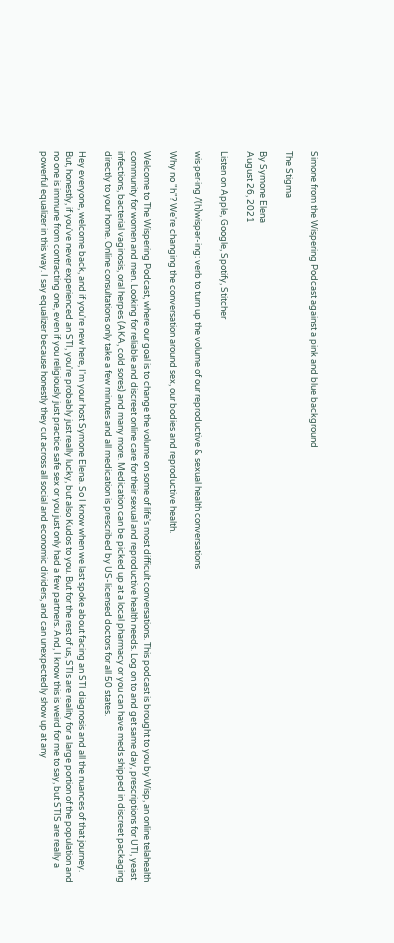Simone from the Wispering Podcast against a pink and blue background

The Stigma

By Symone Elena
August 26, 2021

Listen on Apple, Google, Spotify, Stitcher

wis·per·ing /ˈ(h)wispər-ing: verb to turn up the volume of our reproductive & sexual health conversations

Why no "h"? We're changing the conversation around sex, our bodies and reproductive health.

Welcome to The Wispering Podcast, where our goal is to change the volume on some of life's most difficult conversations. This podcast is brought to you by Wisp, an online telahealth community for women and men. Looking for reliable and discreet online care for their sexual and reproductive health needs. Log on to and get same day, prescriptions for UTI, yeast infections, bacterial vaginosis, oral herpes (AKA, cold sores) and many more. Medication can be picked up at a local pharmacy or you can have meds shipped in discreet packaging directly to your home. Online consultations only take a few minutes and all medication is prescribed by US-licensed doctors for all 50 states.

Hey everyone, welcome back, and if you're new here, I'm your host Symone Elena. So I know when we last spoke about facing an STI diagnosis and all the nuances of that journey. But, honestly, if you've never experienced an STI, you're probably just really lucky, but also Kudos to you. But for the rest of us, STIs are reality for a large portion of the population and no one is immune from contracting one, even if you religiously just practice safe sex or you just only had a few partners. And, I know this is weird for me to say, but STIS are really a powerful equalizer in this way. I say equalizer because honestly they cut across all social and economic dividers, and can unexpectedly show up at any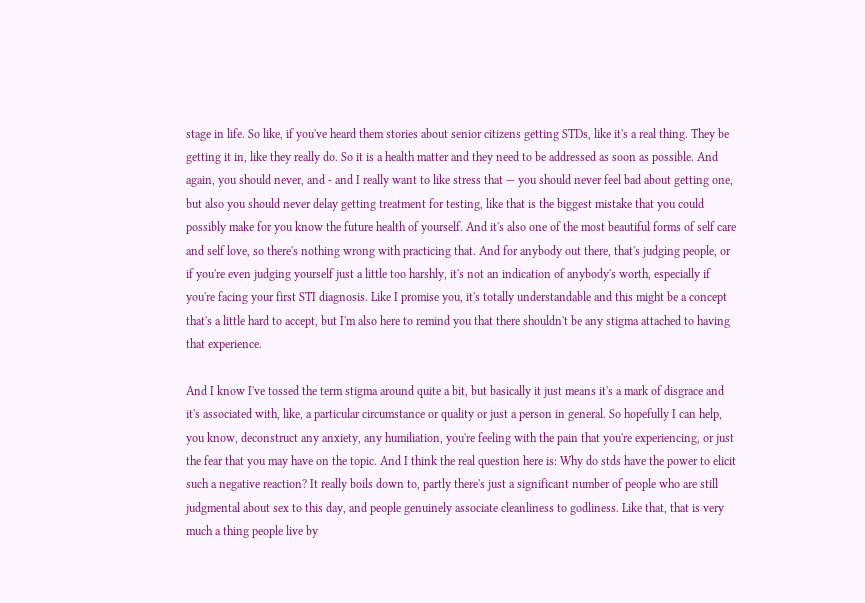stage in life. So like, if you've heard them stories about senior citizens getting STDs, like it's a real thing. They be getting it in, like they really do. So it is a health matter and they need to be addressed as soon as possible. And again, you should never, and - and I really want to like stress that — you should never feel bad about getting one, but also you should never delay getting treatment for testing, like that is the biggest mistake that you could possibly make for you know the future health of yourself. And it's also one of the most beautiful forms of self care and self love, so there's nothing wrong with practicing that. And for anybody out there, that's judging people, or if you're even judging yourself just a little too harshly, it's not an indication of anybody's worth, especially if you're facing your first STI diagnosis. Like I promise you, it's totally understandable and this might be a concept that's a little hard to accept, but I'm also here to remind you that there shouldn't be any stigma attached to having that experience.

And I know I've tossed the term stigma around quite a bit, but basically it just means it's a mark of disgrace and it's associated with, like, a particular circumstance or quality or just a person in general. So hopefully I can help, you know, deconstruct any anxiety, any humiliation, you're feeling with the pain that you're experiencing, or just the fear that you may have on the topic. And I think the real question here is: Why do stds have the power to elicit such a negative reaction? It really boils down to, partly there's just a significant number of people who are still judgmental about sex to this day, and people genuinely associate cleanliness to godliness. Like that, that is very much a thing people live by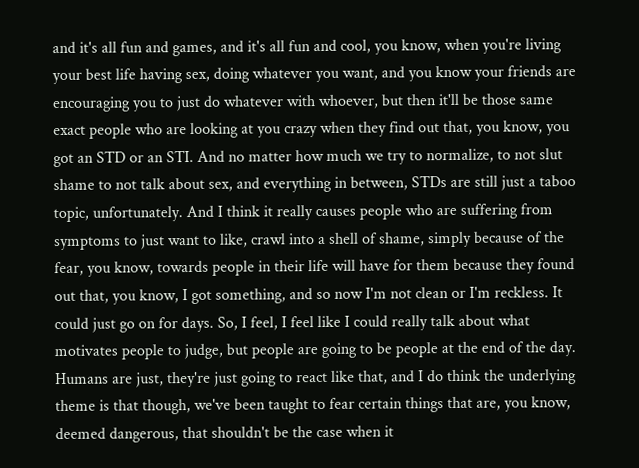and it's all fun and games, and it's all fun and cool, you know, when you're living your best life having sex, doing whatever you want, and you know your friends are encouraging you to just do whatever with whoever, but then it'll be those same exact people who are looking at you crazy when they find out that, you know, you got an STD or an STI. And no matter how much we try to normalize, to not slut shame to not talk about sex, and everything in between, STDs are still just a taboo topic, unfortunately. And I think it really causes people who are suffering from symptoms to just want to like, crawl into a shell of shame, simply because of the fear, you know, towards people in their life will have for them because they found out that, you know, I got something, and so now I'm not clean or I'm reckless. It could just go on for days. So, I feel, I feel like I could really talk about what motivates people to judge, but people are going to be people at the end of the day. Humans are just, they're just going to react like that, and I do think the underlying theme is that though, we've been taught to fear certain things that are, you know, deemed dangerous, that shouldn't be the case when it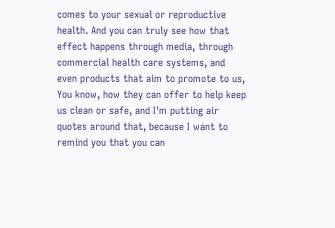comes to your sexual or reproductive health. And you can truly see how that effect happens through media, through commercial health care systems, and even products that aim to promote to us, You know, how they can offer to help keep us clean or safe, and I'm putting air quotes around that, because I want to remind you that you can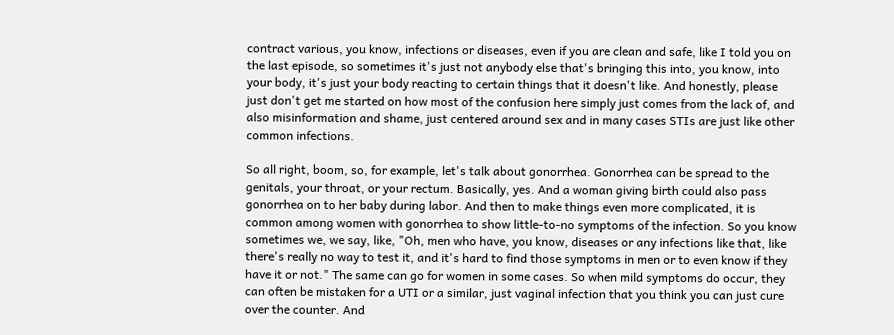contract various, you know, infections or diseases, even if you are clean and safe, like I told you on the last episode, so sometimes it's just not anybody else that's bringing this into, you know, into your body, it's just your body reacting to certain things that it doesn't like. And honestly, please just don't get me started on how most of the confusion here simply just comes from the lack of, and also misinformation and shame, just centered around sex and in many cases STIs are just like other common infections.

So all right, boom, so, for example, let's talk about gonorrhea. Gonorrhea can be spread to the genitals, your throat, or your rectum. Basically, yes. And a woman giving birth could also pass gonorrhea on to her baby during labor. And then to make things even more complicated, it is common among women with gonorrhea to show little-to-no symptoms of the infection. So you know sometimes we, we say, like, "Oh, men who have, you know, diseases or any infections like that, like there's really no way to test it, and it's hard to find those symptoms in men or to even know if they have it or not." The same can go for women in some cases. So when mild symptoms do occur, they can often be mistaken for a UTI or a similar, just vaginal infection that you think you can just cure over the counter. And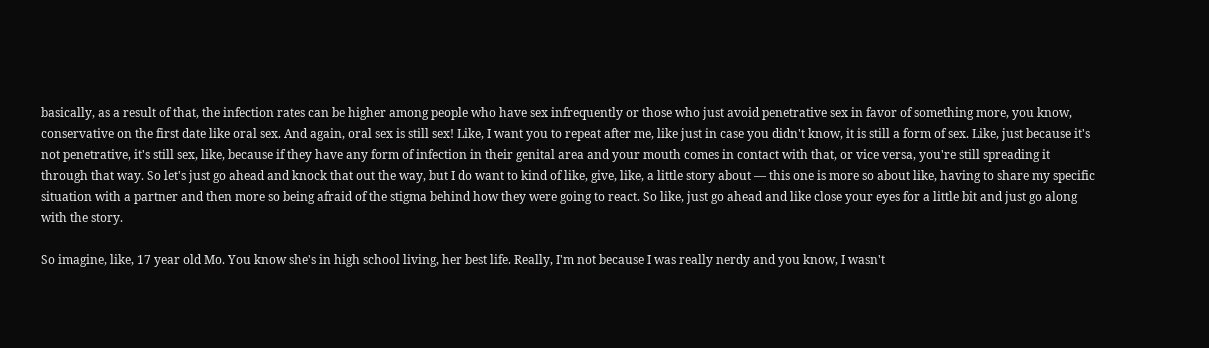basically, as a result of that, the infection rates can be higher among people who have sex infrequently or those who just avoid penetrative sex in favor of something more, you know, conservative on the first date like oral sex. And again, oral sex is still sex! Like, I want you to repeat after me, like just in case you didn't know, it is still a form of sex. Like, just because it's not penetrative, it's still sex, like, because if they have any form of infection in their genital area and your mouth comes in contact with that, or vice versa, you're still spreading it through that way. So let's just go ahead and knock that out the way, but I do want to kind of like, give, like, a little story about — this one is more so about like, having to share my specific situation with a partner and then more so being afraid of the stigma behind how they were going to react. So like, just go ahead and like close your eyes for a little bit and just go along with the story.

So imagine, like, 17 year old Mo. You know she's in high school living, her best life. Really, I'm not because I was really nerdy and you know, I wasn't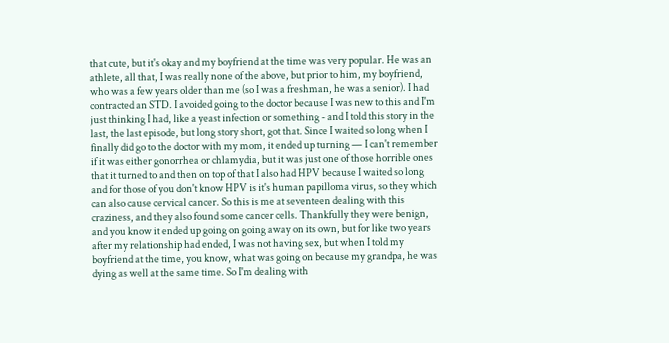that cute, but it's okay and my boyfriend at the time was very popular. He was an athlete, all that, I was really none of the above, but prior to him, my boyfriend, who was a few years older than me (so I was a freshman, he was a senior). I had contracted an STD. I avoided going to the doctor because I was new to this and I'm just thinking I had, like a yeast infection or something - and I told this story in the last, the last episode, but long story short, got that. Since I waited so long when I finally did go to the doctor with my mom, it ended up turning — I can't remember if it was either gonorrhea or chlamydia, but it was just one of those horrible ones that it turned to and then on top of that I also had HPV because I waited so long and for those of you don't know HPV is it's human papilloma virus, so they which can also cause cervical cancer. So this is me at seventeen dealing with this craziness, and they also found some cancer cells. Thankfully they were benign, and you know it ended up going on going away on its own, but for like two years after my relationship had ended, I was not having sex, but when I told my boyfriend at the time, you know, what was going on because my grandpa, he was dying as well at the same time. So I'm dealing with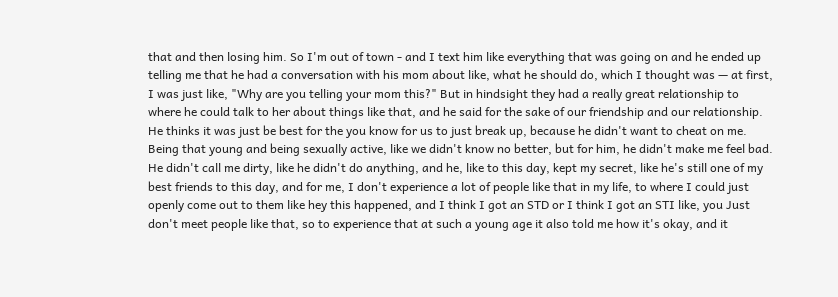that and then losing him. So I'm out of town - and I text him like everything that was going on and he ended up telling me that he had a conversation with his mom about like, what he should do, which I thought was — at first, I was just like, "Why are you telling your mom this?" But in hindsight they had a really great relationship to where he could talk to her about things like that, and he said for the sake of our friendship and our relationship. He thinks it was just be best for the you know for us to just break up, because he didn't want to cheat on me. Being that young and being sexually active, like we didn't know no better, but for him, he didn't make me feel bad. He didn't call me dirty, like he didn't do anything, and he, like to this day, kept my secret, like he's still one of my best friends to this day, and for me, I don't experience a lot of people like that in my life, to where I could just openly come out to them like hey this happened, and I think I got an STD or I think I got an STI like, you Just don't meet people like that, so to experience that at such a young age it also told me how it's okay, and it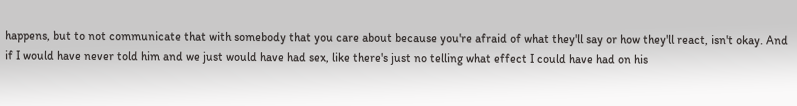happens, but to not communicate that with somebody that you care about because you're afraid of what they'll say or how they'll react, isn't okay. And if I would have never told him and we just would have had sex, like there's just no telling what effect I could have had on his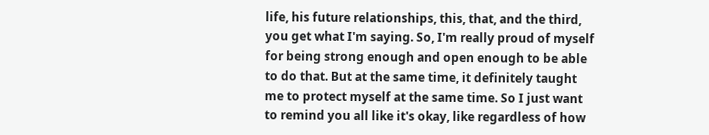life, his future relationships, this, that, and the third, you get what I'm saying. So, I'm really proud of myself for being strong enough and open enough to be able to do that. But at the same time, it definitely taught me to protect myself at the same time. So I just want to remind you all like it's okay, like regardless of how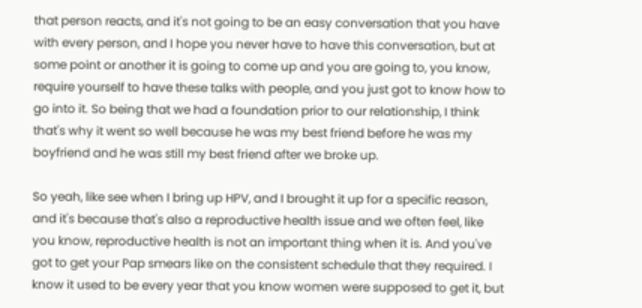that person reacts, and it's not going to be an easy conversation that you have with every person, and I hope you never have to have this conversation, but at some point or another it is going to come up and you are going to, you know, require yourself to have these talks with people, and you just got to know how to go into it. So being that we had a foundation prior to our relationship, I think that's why it went so well because he was my best friend before he was my boyfriend and he was still my best friend after we broke up.

So yeah, like see when I bring up HPV, and I brought it up for a specific reason, and it's because that's also a reproductive health issue and we often feel, like you know, reproductive health is not an important thing when it is. And you've got to get your Pap smears like on the consistent schedule that they required. I know it used to be every year that you know women were supposed to get it, but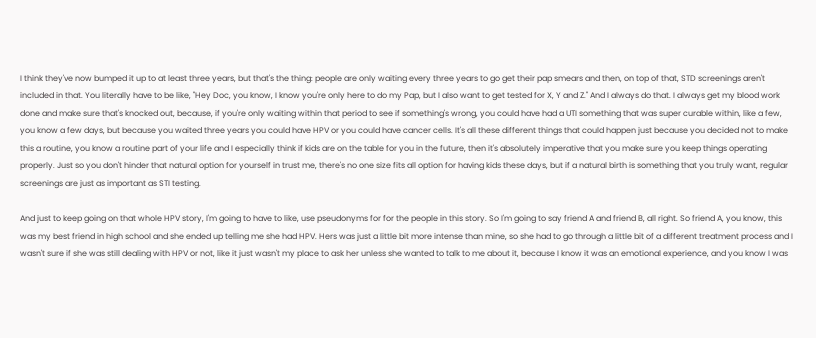I think they've now bumped it up to at least three years, but that's the thing: people are only waiting every three years to go get their pap smears and then, on top of that, STD screenings aren't included in that. You literally have to be like, "Hey Doc, you know, I know you're only here to do my Pap, but I also want to get tested for X, Y and Z." And I always do that. I always get my blood work done and make sure that's knocked out, because, if you're only waiting within that period to see if something's wrong, you could have had a UTI something that was super curable within, like a few, you know a few days, but because you waited three years you could have HPV or you could have cancer cells. It's all these different things that could happen just because you decided not to make this a routine, you know a routine part of your life and I especially think if kids are on the table for you in the future, then it's absolutely imperative that you make sure you keep things operating properly. Just so you don't hinder that natural option for yourself in trust me, there's no one size fits all option for having kids these days, but if a natural birth is something that you truly want, regular screenings are just as important as STI testing.

And just to keep going on that whole HPV story, I'm going to have to like, use pseudonyms for for the people in this story. So I'm going to say friend A and friend B, all right. So friend A, you know, this was my best friend in high school and she ended up telling me she had HPV. Hers was just a little bit more intense than mine, so she had to go through a little bit of a different treatment process and I wasn't sure if she was still dealing with HPV or not, like it just wasn't my place to ask her unless she wanted to talk to me about it, because I know it was an emotional experience, and you know I was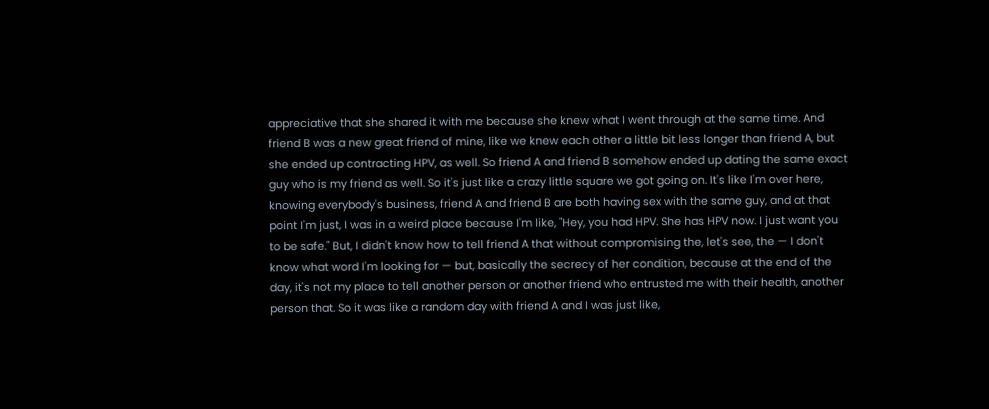appreciative that she shared it with me because she knew what I went through at the same time. And friend B was a new great friend of mine, like we knew each other a little bit less longer than friend A, but she ended up contracting HPV, as well. So friend A and friend B somehow ended up dating the same exact guy who is my friend as well. So it's just like a crazy little square we got going on. It's like I'm over here, knowing everybody's business, friend A and friend B are both having sex with the same guy, and at that point I'm just, I was in a weird place because I'm like, "Hey, you had HPV. She has HPV now. I just want you to be safe." But, I didn't know how to tell friend A that without compromising the, let's see, the — I don't know what word I'm looking for — but, basically the secrecy of her condition, because at the end of the day, it's not my place to tell another person or another friend who entrusted me with their health, another person that. So it was like a random day with friend A and I was just like,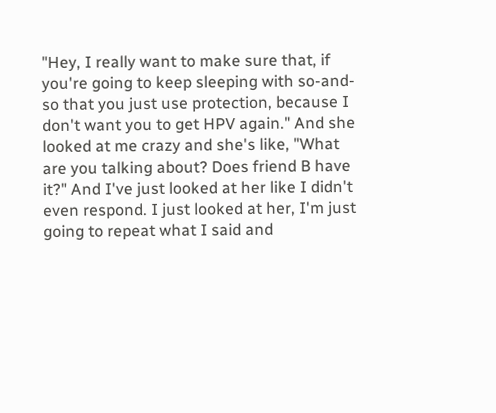"Hey, I really want to make sure that, if you're going to keep sleeping with so-and-so that you just use protection, because I don't want you to get HPV again." And she looked at me crazy and she's like, "What are you talking about? Does friend B have it?" And I've just looked at her like I didn't even respond. I just looked at her, I'm just going to repeat what I said and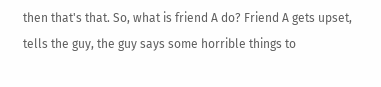then that's that. So, what is friend A do? Friend A gets upset, tells the guy, the guy says some horrible things to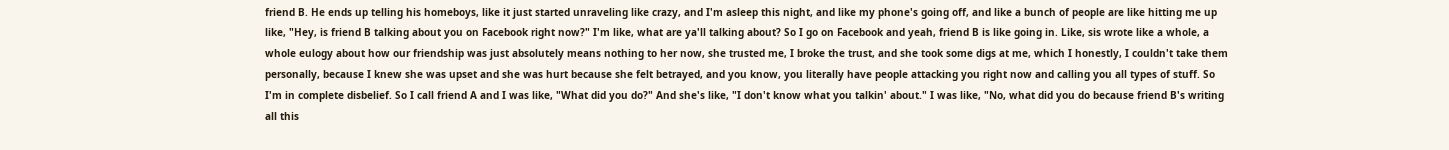friend B. He ends up telling his homeboys, like it just started unraveling like crazy, and I'm asleep this night, and like my phone's going off, and like a bunch of people are like hitting me up like, "Hey, is friend B talking about you on Facebook right now?" I'm like, what are ya'll talking about? So I go on Facebook and yeah, friend B is like going in. Like, sis wrote like a whole, a whole eulogy about how our friendship was just absolutely means nothing to her now, she trusted me, I broke the trust, and she took some digs at me, which I honestly, I couldn't take them personally, because I knew she was upset and she was hurt because she felt betrayed, and you know, you literally have people attacking you right now and calling you all types of stuff. So I'm in complete disbelief. So I call friend A and I was like, "What did you do?" And she's like, "I don't know what you talkin' about." I was like, "No, what did you do because friend B's writing all this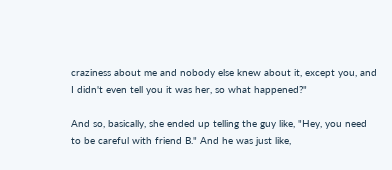craziness about me and nobody else knew about it, except you, and I didn't even tell you it was her, so what happened?"

And so, basically, she ended up telling the guy like, "Hey, you need to be careful with friend B." And he was just like,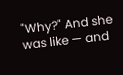"Why?" And she was like — and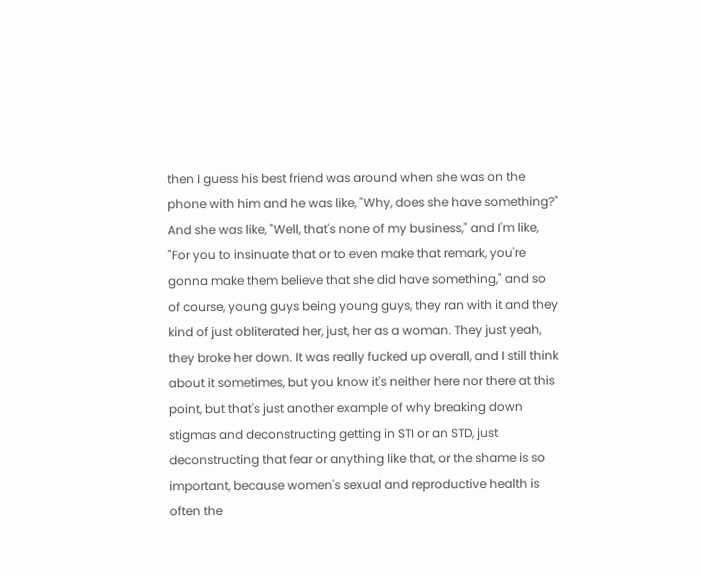then I guess his best friend was around when she was on the phone with him and he was like, "Why, does she have something?" And she was like, "Well, that's none of my business," and I'm like, "For you to insinuate that or to even make that remark, you're gonna make them believe that she did have something," and so of course, young guys being young guys, they ran with it and they kind of just obliterated her, just, her as a woman. They just yeah, they broke her down. It was really fucked up overall, and I still think about it sometimes, but you know it's neither here nor there at this point, but that's just another example of why breaking down stigmas and deconstructing getting in STI or an STD, just deconstructing that fear or anything like that, or the shame is so important, because women's sexual and reproductive health is often the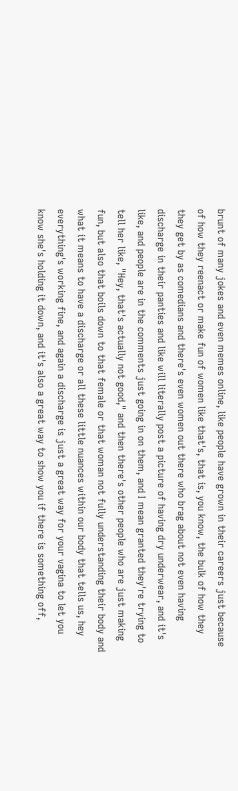brunt of many jokes and even memes online, like people have grown in their careers just because of how they reenact or make fun of women like that's, that is, you know, the bulk of how they they get by as comedians and there's even women out there who brag about not even having discharge in their panties and like will literally post a picture of having dry underwear, and it's like, and people are in the comments just going in on them, and I mean granted they're trying to tell her like, "Hey, that's actually not good," and then there's other people who are just making fun, but also that boils down to that female or that woman not fully understanding their body and what it means to have a discharge or all these little nuances within our body that tells us, hey everything's working fine, and again a discharge is just a great way for your vagina to let you know she's holding it down, and it's also a great way to show you if there is something off,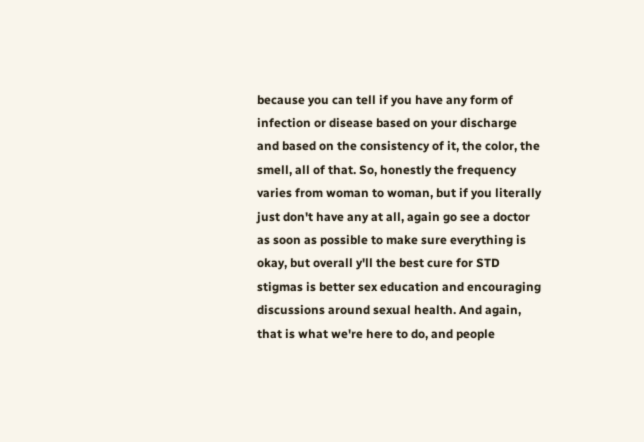because you can tell if you have any form of infection or disease based on your discharge and based on the consistency of it, the color, the smell, all of that. So, honestly the frequency varies from woman to woman, but if you literally just don't have any at all, again go see a doctor as soon as possible to make sure everything is okay, but overall y'll the best cure for STD stigmas is better sex education and encouraging discussions around sexual health. And again, that is what we're here to do, and people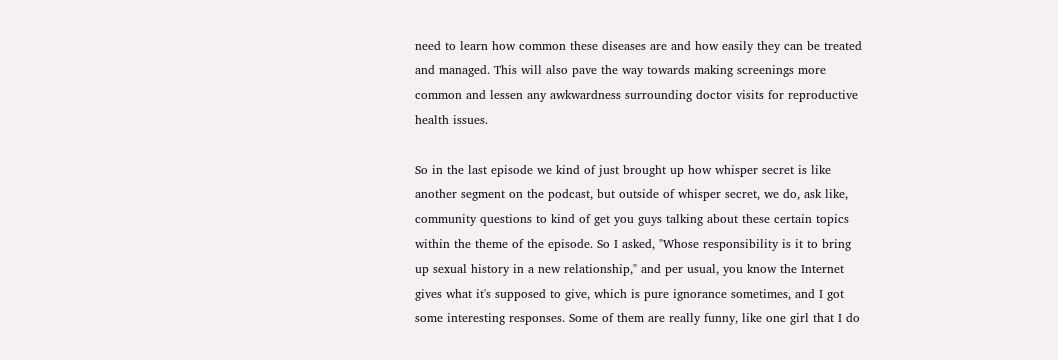need to learn how common these diseases are and how easily they can be treated and managed. This will also pave the way towards making screenings more common and lessen any awkwardness surrounding doctor visits for reproductive health issues.

So in the last episode we kind of just brought up how whisper secret is like another segment on the podcast, but outside of whisper secret, we do, ask like, community questions to kind of get you guys talking about these certain topics within the theme of the episode. So I asked, "Whose responsibility is it to bring up sexual history in a new relationship," and per usual, you know the Internet gives what it's supposed to give, which is pure ignorance sometimes, and I got some interesting responses. Some of them are really funny, like one girl that I do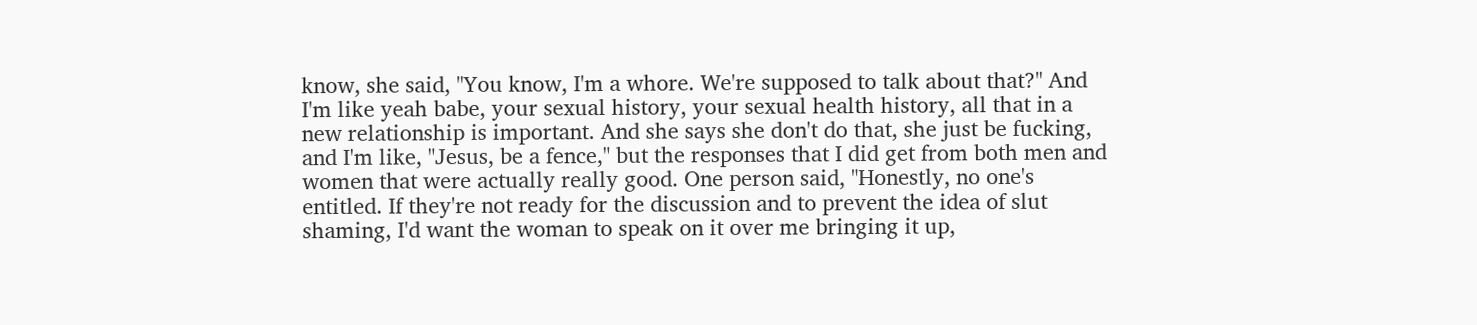know, she said, "You know, I'm a whore. We're supposed to talk about that?" And I'm like yeah babe, your sexual history, your sexual health history, all that in a new relationship is important. And she says she don't do that, she just be fucking, and I'm like, "Jesus, be a fence," but the responses that I did get from both men and women that were actually really good. One person said, "Honestly, no one's entitled. If they're not ready for the discussion and to prevent the idea of slut shaming, I'd want the woman to speak on it over me bringing it up,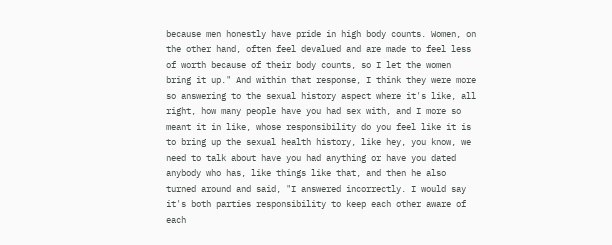because men honestly have pride in high body counts. Women, on the other hand, often feel devalued and are made to feel less of worth because of their body counts, so I let the women bring it up." And within that response, I think they were more so answering to the sexual history aspect where it's like, all right, how many people have you had sex with, and I more so meant it in like, whose responsibility do you feel like it is to bring up the sexual health history, like hey, you know, we need to talk about have you had anything or have you dated anybody who has, like things like that, and then he also turned around and said, "I answered incorrectly. I would say it's both parties responsibility to keep each other aware of each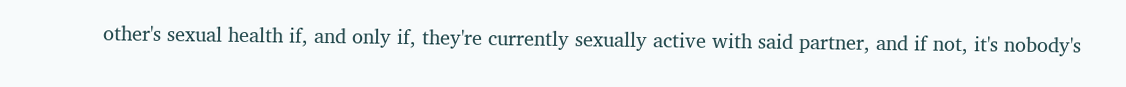other's sexual health if, and only if, they're currently sexually active with said partner, and if not, it's nobody's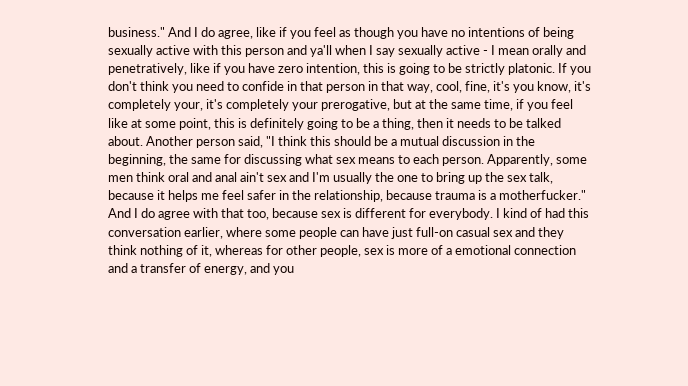business." And I do agree, like if you feel as though you have no intentions of being sexually active with this person and ya'll when I say sexually active - I mean orally and penetratively, like if you have zero intention, this is going to be strictly platonic. If you don't think you need to confide in that person in that way, cool, fine, it's you know, it's completely your, it's completely your prerogative, but at the same time, if you feel like at some point, this is definitely going to be a thing, then it needs to be talked about. Another person said, "I think this should be a mutual discussion in the beginning, the same for discussing what sex means to each person. Apparently, some men think oral and anal ain't sex and I'm usually the one to bring up the sex talk, because it helps me feel safer in the relationship, because trauma is a motherfucker." And I do agree with that too, because sex is different for everybody. I kind of had this conversation earlier, where some people can have just full-on casual sex and they think nothing of it, whereas for other people, sex is more of a emotional connection and a transfer of energy, and you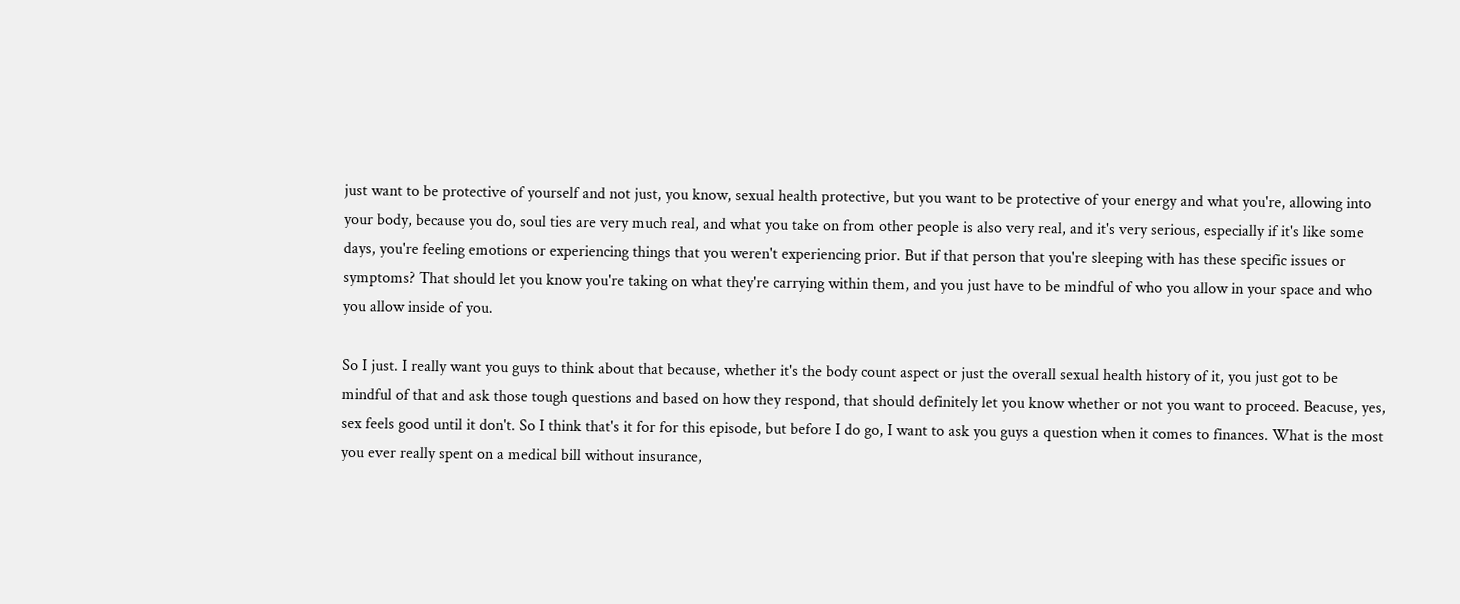just want to be protective of yourself and not just, you know, sexual health protective, but you want to be protective of your energy and what you're, allowing into your body, because you do, soul ties are very much real, and what you take on from other people is also very real, and it's very serious, especially if it's like some days, you're feeling emotions or experiencing things that you weren't experiencing prior. But if that person that you're sleeping with has these specific issues or symptoms? That should let you know you're taking on what they're carrying within them, and you just have to be mindful of who you allow in your space and who you allow inside of you.

So I just. I really want you guys to think about that because, whether it's the body count aspect or just the overall sexual health history of it, you just got to be mindful of that and ask those tough questions and based on how they respond, that should definitely let you know whether or not you want to proceed. Beacuse, yes, sex feels good until it don't. So I think that's it for for this episode, but before I do go, I want to ask you guys a question when it comes to finances. What is the most you ever really spent on a medical bill without insurance,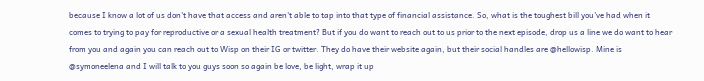because I know a lot of us don't have that access and aren't able to tap into that type of financial assistance. So, what is the toughest bill you've had when it comes to trying to pay for reproductive or a sexual health treatment? But if you do want to reach out to us prior to the next episode, drop us a line we do want to hear from you and again you can reach out to Wisp on their IG or twitter. They do have their website again, but their social handles are @hellowisp. Mine is @symoneelena and I will talk to you guys soon so again be love, be light, wrap it up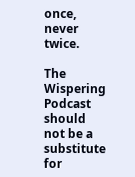once, never twice.

The Wispering Podcast should not be a substitute for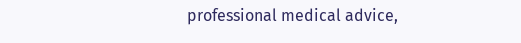professional medical advice,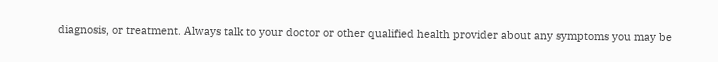diagnosis, or treatment. Always talk to your doctor or other qualified health provider about any symptoms you may be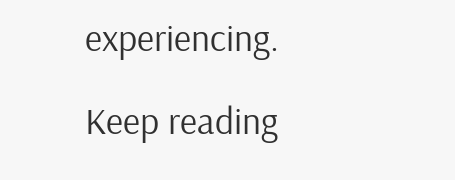experiencing.

Keep reading